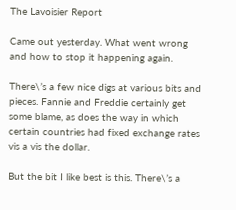The Lavoisier Report

Came out yesterday. What went wrong and how to stop it happening again.

There\’s a few nice digs at various bits and pieces. Fannie and Freddie certainly get some blame, as does the way in which certain countries had fixed exchange rates vis a vis the dollar.

But the bit I like best is this. There\’s a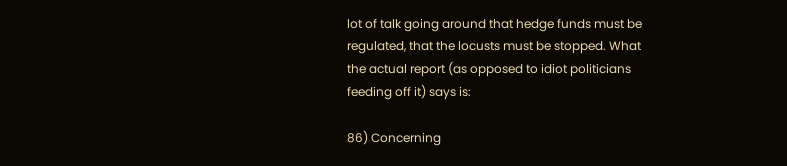lot of talk going around that hedge funds must be regulated, that the locusts must be stopped. What the actual report (as opposed to idiot politicians feeding off it) says is:

86) Concerning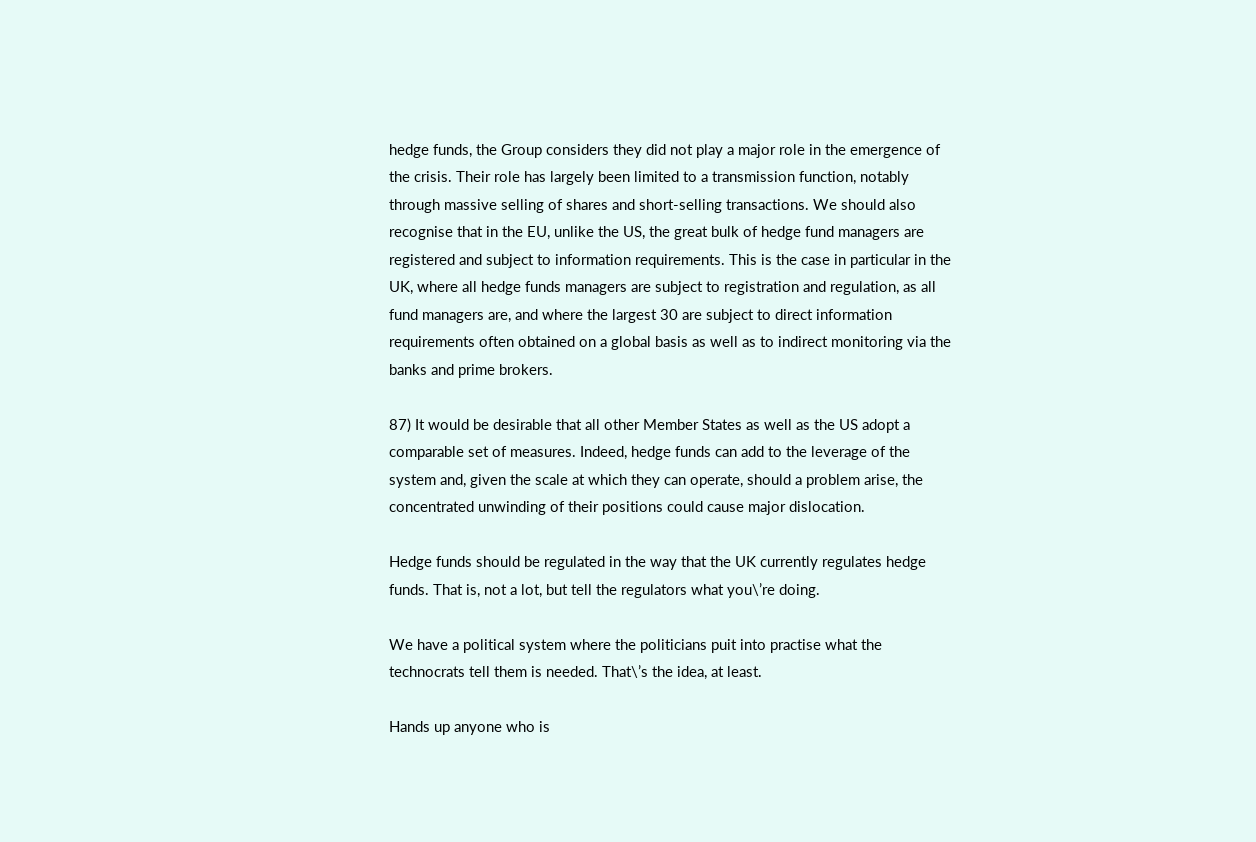hedge funds, the Group considers they did not play a major role in the emergence of the crisis. Their role has largely been limited to a transmission function, notably through massive selling of shares and short-selling transactions. We should also recognise that in the EU, unlike the US, the great bulk of hedge fund managers are registered and subject to information requirements. This is the case in particular in the UK, where all hedge funds managers are subject to registration and regulation, as all fund managers are, and where the largest 30 are subject to direct information requirements often obtained on a global basis as well as to indirect monitoring via the banks and prime brokers.

87) It would be desirable that all other Member States as well as the US adopt a comparable set of measures. Indeed, hedge funds can add to the leverage of the system and, given the scale at which they can operate, should a problem arise, the concentrated unwinding of their positions could cause major dislocation.

Hedge funds should be regulated in the way that the UK currently regulates hedge funds. That is, not a lot, but tell the regulators what you\’re doing.

We have a political system where the politicians puit into practise what the technocrats tell them is needed. That\’s the idea, at least.

Hands up anyone who is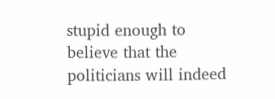stupid enough to believe that the politicians will indeed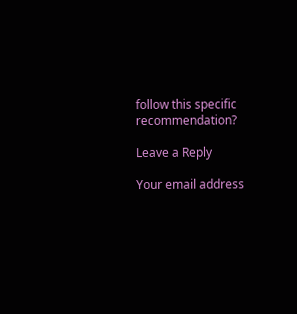follow this specific recommendation?

Leave a Reply

Your email address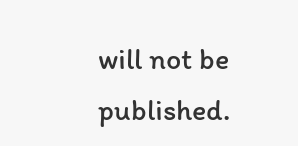will not be published.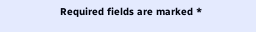Required fields are marked *